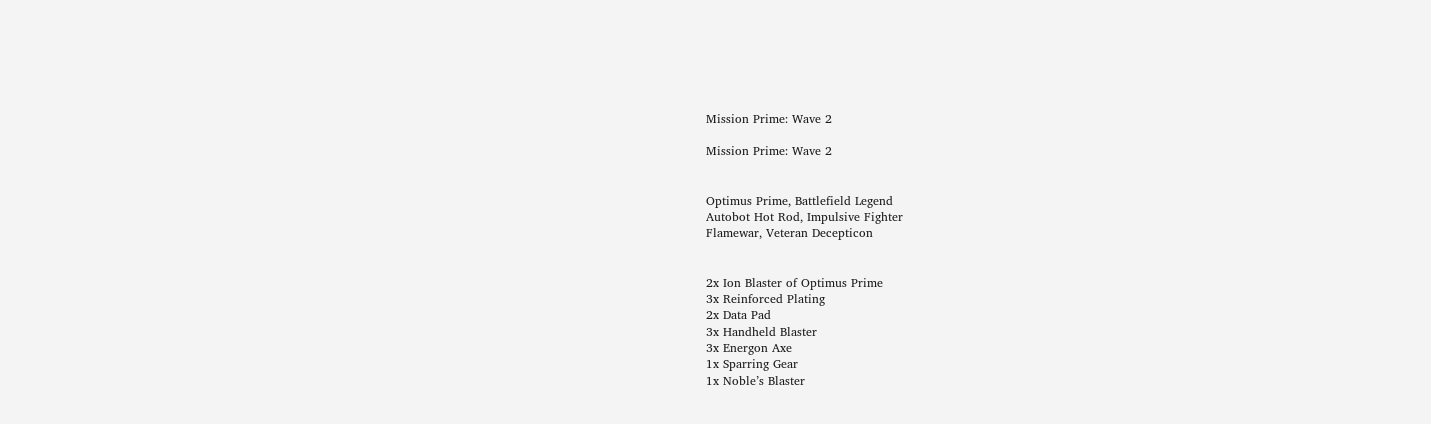Mission Prime: Wave 2

Mission Prime: Wave 2


Optimus Prime, Battlefield Legend
Autobot Hot Rod, Impulsive Fighter
Flamewar, Veteran Decepticon


2x Ion Blaster of Optimus Prime
3x Reinforced Plating
2x Data Pad
3x Handheld Blaster
3x Energon Axe
1x Sparring Gear
1x Noble’s Blaster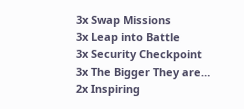3x Swap Missions
3x Leap into Battle
3x Security Checkpoint
3x The Bigger They are…
2x Inspiring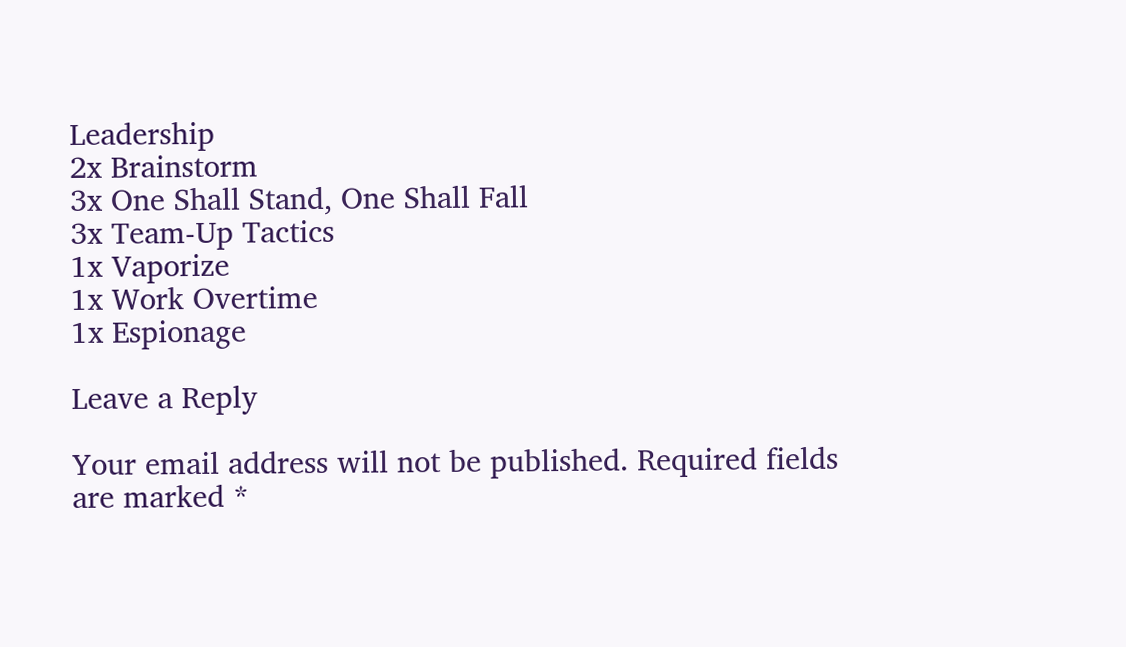Leadership
2x Brainstorm
3x One Shall Stand, One Shall Fall
3x Team-Up Tactics
1x Vaporize
1x Work Overtime
1x Espionage

Leave a Reply

Your email address will not be published. Required fields are marked *